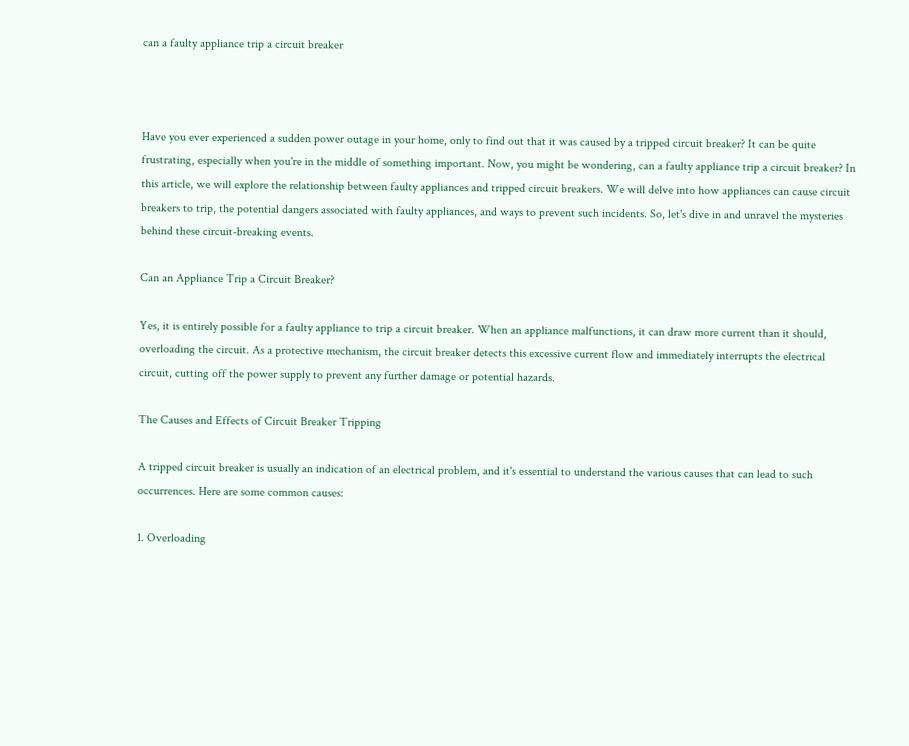can a faulty appliance trip a circuit breaker



Have you ever experienced a sudden power outage in your home, only to find out that it was caused by a tripped circuit breaker? It can be quite frustrating, especially when you're in the middle of something important. Now, you might be wondering, can a faulty appliance trip a circuit breaker? In this article, we will explore the relationship between faulty appliances and tripped circuit breakers. We will delve into how appliances can cause circuit breakers to trip, the potential dangers associated with faulty appliances, and ways to prevent such incidents. So, let's dive in and unravel the mysteries behind these circuit-breaking events.

Can an Appliance Trip a Circuit Breaker?

Yes, it is entirely possible for a faulty appliance to trip a circuit breaker. When an appliance malfunctions, it can draw more current than it should, overloading the circuit. As a protective mechanism, the circuit breaker detects this excessive current flow and immediately interrupts the electrical circuit, cutting off the power supply to prevent any further damage or potential hazards.

The Causes and Effects of Circuit Breaker Tripping

A tripped circuit breaker is usually an indication of an electrical problem, and it's essential to understand the various causes that can lead to such occurrences. Here are some common causes:

1. Overloading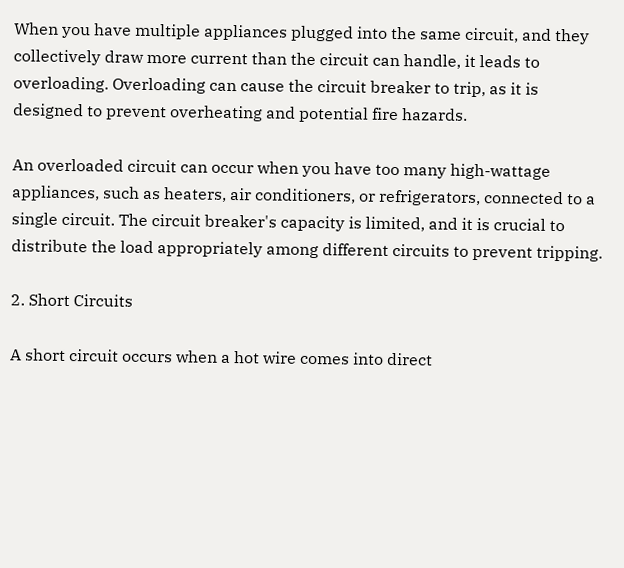When you have multiple appliances plugged into the same circuit, and they collectively draw more current than the circuit can handle, it leads to overloading. Overloading can cause the circuit breaker to trip, as it is designed to prevent overheating and potential fire hazards.

An overloaded circuit can occur when you have too many high-wattage appliances, such as heaters, air conditioners, or refrigerators, connected to a single circuit. The circuit breaker's capacity is limited, and it is crucial to distribute the load appropriately among different circuits to prevent tripping.

2. Short Circuits

A short circuit occurs when a hot wire comes into direct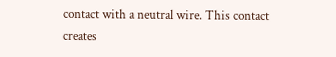contact with a neutral wire. This contact creates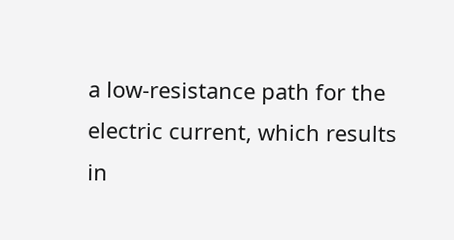a low-resistance path for the electric current, which results in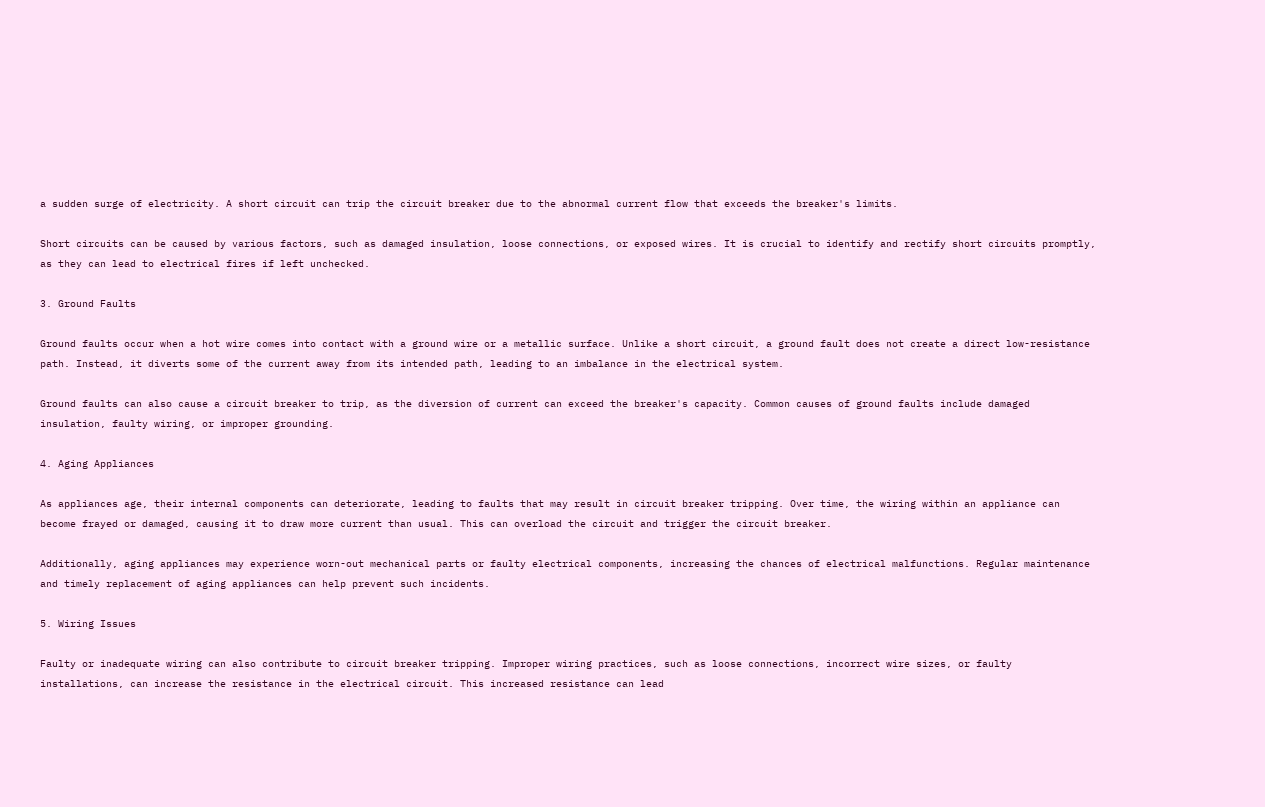a sudden surge of electricity. A short circuit can trip the circuit breaker due to the abnormal current flow that exceeds the breaker's limits.

Short circuits can be caused by various factors, such as damaged insulation, loose connections, or exposed wires. It is crucial to identify and rectify short circuits promptly, as they can lead to electrical fires if left unchecked.

3. Ground Faults

Ground faults occur when a hot wire comes into contact with a ground wire or a metallic surface. Unlike a short circuit, a ground fault does not create a direct low-resistance path. Instead, it diverts some of the current away from its intended path, leading to an imbalance in the electrical system.

Ground faults can also cause a circuit breaker to trip, as the diversion of current can exceed the breaker's capacity. Common causes of ground faults include damaged insulation, faulty wiring, or improper grounding.

4. Aging Appliances

As appliances age, their internal components can deteriorate, leading to faults that may result in circuit breaker tripping. Over time, the wiring within an appliance can become frayed or damaged, causing it to draw more current than usual. This can overload the circuit and trigger the circuit breaker.

Additionally, aging appliances may experience worn-out mechanical parts or faulty electrical components, increasing the chances of electrical malfunctions. Regular maintenance and timely replacement of aging appliances can help prevent such incidents.

5. Wiring Issues

Faulty or inadequate wiring can also contribute to circuit breaker tripping. Improper wiring practices, such as loose connections, incorrect wire sizes, or faulty installations, can increase the resistance in the electrical circuit. This increased resistance can lead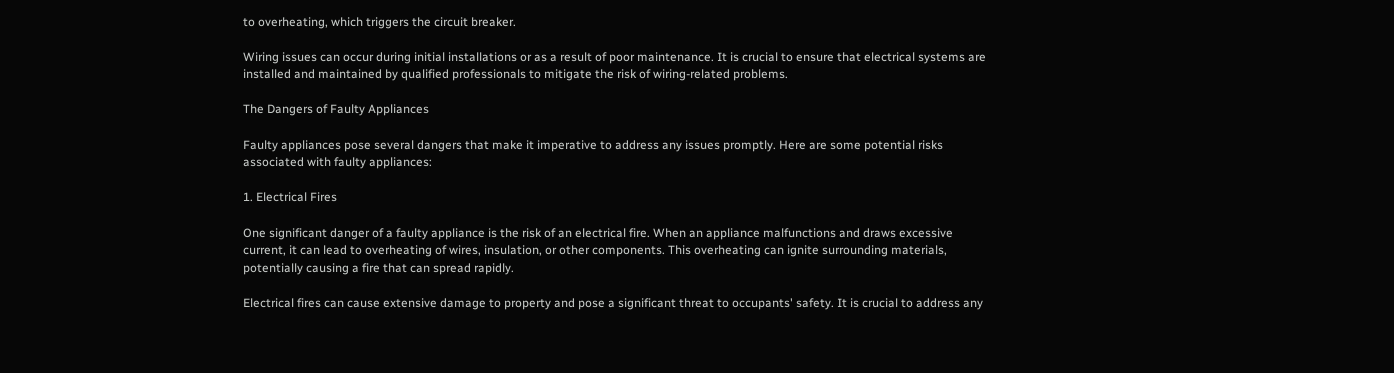to overheating, which triggers the circuit breaker.

Wiring issues can occur during initial installations or as a result of poor maintenance. It is crucial to ensure that electrical systems are installed and maintained by qualified professionals to mitigate the risk of wiring-related problems.

The Dangers of Faulty Appliances

Faulty appliances pose several dangers that make it imperative to address any issues promptly. Here are some potential risks associated with faulty appliances:

1. Electrical Fires

One significant danger of a faulty appliance is the risk of an electrical fire. When an appliance malfunctions and draws excessive current, it can lead to overheating of wires, insulation, or other components. This overheating can ignite surrounding materials, potentially causing a fire that can spread rapidly.

Electrical fires can cause extensive damage to property and pose a significant threat to occupants' safety. It is crucial to address any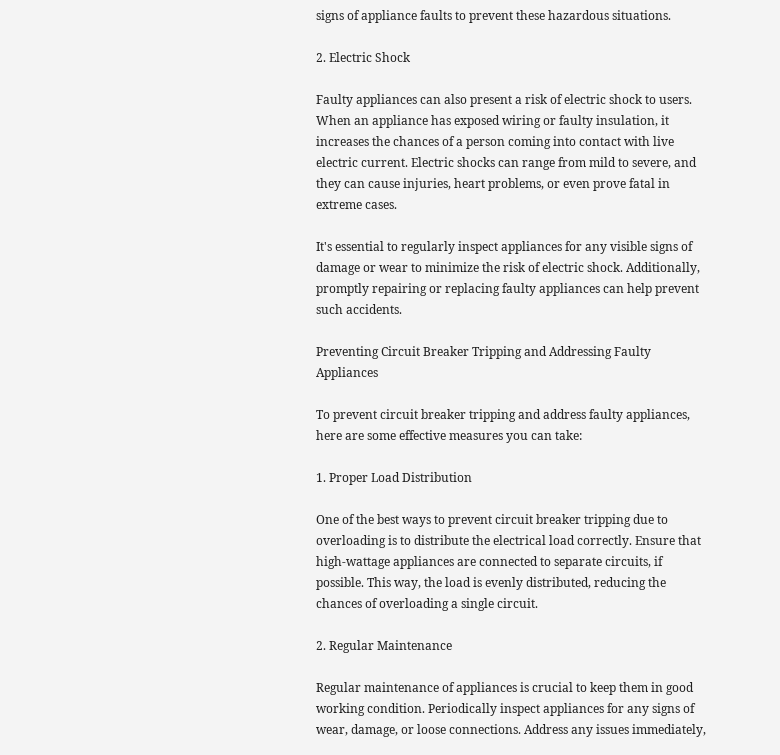signs of appliance faults to prevent these hazardous situations.

2. Electric Shock

Faulty appliances can also present a risk of electric shock to users. When an appliance has exposed wiring or faulty insulation, it increases the chances of a person coming into contact with live electric current. Electric shocks can range from mild to severe, and they can cause injuries, heart problems, or even prove fatal in extreme cases.

It's essential to regularly inspect appliances for any visible signs of damage or wear to minimize the risk of electric shock. Additionally, promptly repairing or replacing faulty appliances can help prevent such accidents.

Preventing Circuit Breaker Tripping and Addressing Faulty Appliances

To prevent circuit breaker tripping and address faulty appliances, here are some effective measures you can take:

1. Proper Load Distribution

One of the best ways to prevent circuit breaker tripping due to overloading is to distribute the electrical load correctly. Ensure that high-wattage appliances are connected to separate circuits, if possible. This way, the load is evenly distributed, reducing the chances of overloading a single circuit.

2. Regular Maintenance

Regular maintenance of appliances is crucial to keep them in good working condition. Periodically inspect appliances for any signs of wear, damage, or loose connections. Address any issues immediately,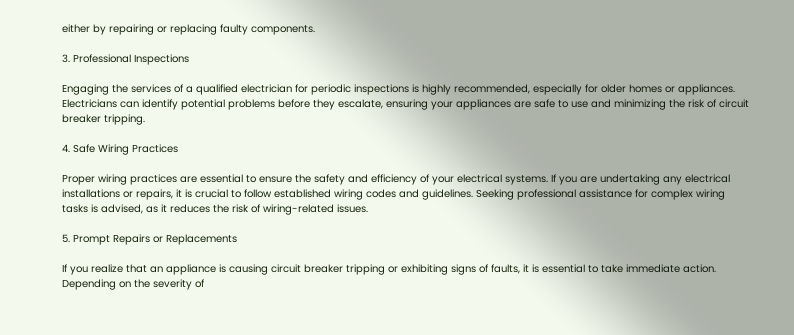either by repairing or replacing faulty components.

3. Professional Inspections

Engaging the services of a qualified electrician for periodic inspections is highly recommended, especially for older homes or appliances. Electricians can identify potential problems before they escalate, ensuring your appliances are safe to use and minimizing the risk of circuit breaker tripping.

4. Safe Wiring Practices

Proper wiring practices are essential to ensure the safety and efficiency of your electrical systems. If you are undertaking any electrical installations or repairs, it is crucial to follow established wiring codes and guidelines. Seeking professional assistance for complex wiring tasks is advised, as it reduces the risk of wiring-related issues.

5. Prompt Repairs or Replacements

If you realize that an appliance is causing circuit breaker tripping or exhibiting signs of faults, it is essential to take immediate action. Depending on the severity of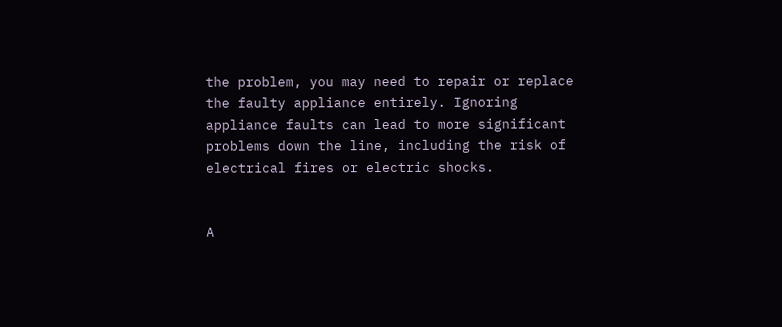the problem, you may need to repair or replace the faulty appliance entirely. Ignoring appliance faults can lead to more significant problems down the line, including the risk of electrical fires or electric shocks.


A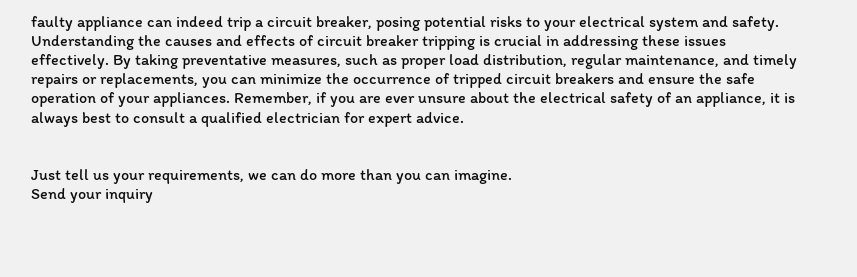faulty appliance can indeed trip a circuit breaker, posing potential risks to your electrical system and safety. Understanding the causes and effects of circuit breaker tripping is crucial in addressing these issues effectively. By taking preventative measures, such as proper load distribution, regular maintenance, and timely repairs or replacements, you can minimize the occurrence of tripped circuit breakers and ensure the safe operation of your appliances. Remember, if you are ever unsure about the electrical safety of an appliance, it is always best to consult a qualified electrician for expert advice.


Just tell us your requirements, we can do more than you can imagine.
Send your inquiry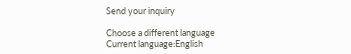Send your inquiry

Choose a different language
Current language:English